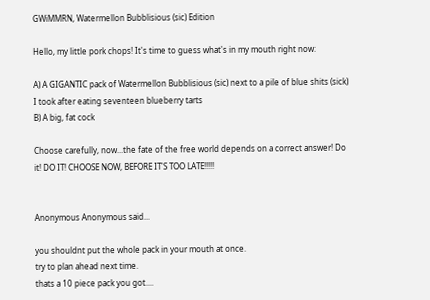GWiMMRN, Watermellon Bubblisious (sic) Edition

Hello, my little pork chops! It's time to guess what's in my mouth right now:

A) A GIGANTIC pack of Watermellon Bubblisious (sic) next to a pile of blue shits (sick) I took after eating seventeen blueberry tarts
B) A big, fat cock

Choose carefully, now...the fate of the free world depends on a correct answer! Do it! DO IT! CHOOSE NOW, BEFORE IT'S TOO LATE!!!!!


Anonymous Anonymous said...

you shouldnt put the whole pack in your mouth at once.
try to plan ahead next time.
thats a 10 piece pack you got....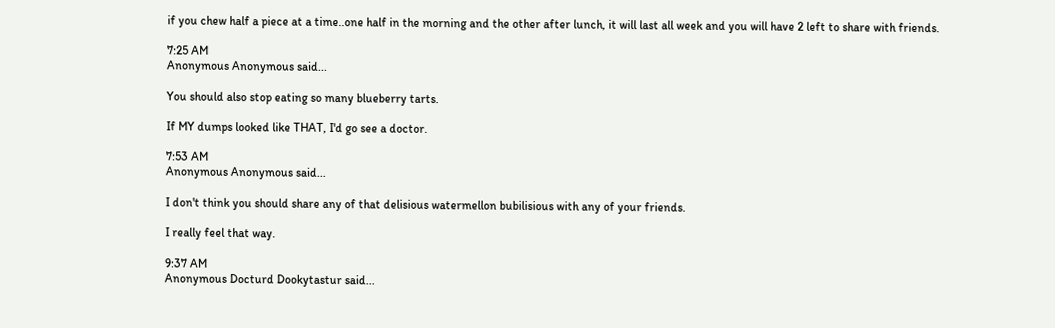if you chew half a piece at a time..one half in the morning and the other after lunch, it will last all week and you will have 2 left to share with friends.

7:25 AM
Anonymous Anonymous said...

You should also stop eating so many blueberry tarts.

If MY dumps looked like THAT, I'd go see a doctor.

7:53 AM
Anonymous Anonymous said...

I don't think you should share any of that delisious watermellon bubilisious with any of your friends.

I really feel that way.

9:37 AM
Anonymous Docturd Dookytastur said...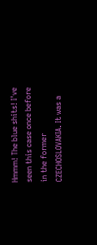Hmmm! The blue shits! I've seen this case once before in the former CZECHOSLOVAKIA. It was a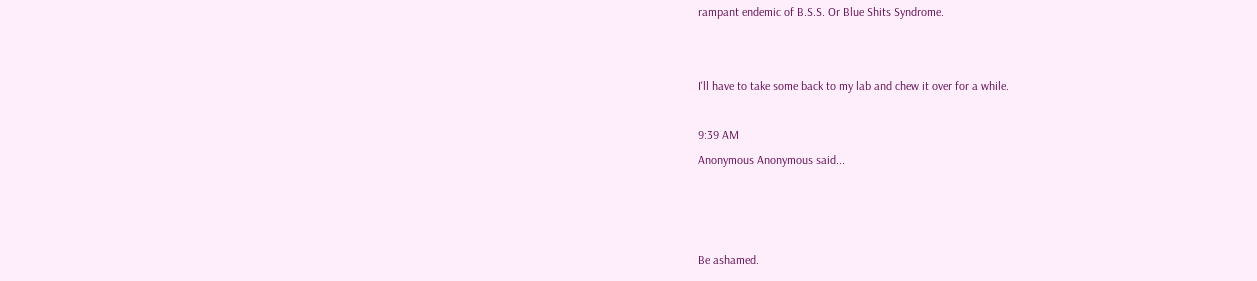rampant endemic of B.S.S. Or Blue Shits Syndrome.


I'll have to take some back to my lab and chew it over for a while.

9:39 AM
Anonymous Anonymous said...



Be ashamed.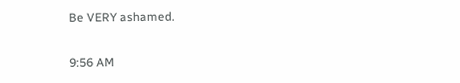Be VERY ashamed.

9:56 AM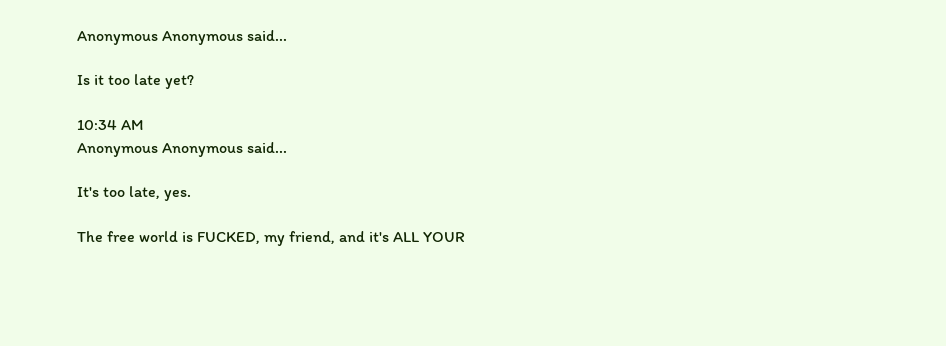Anonymous Anonymous said...

Is it too late yet?

10:34 AM
Anonymous Anonymous said...

It's too late, yes.

The free world is FUCKED, my friend, and it's ALL YOUR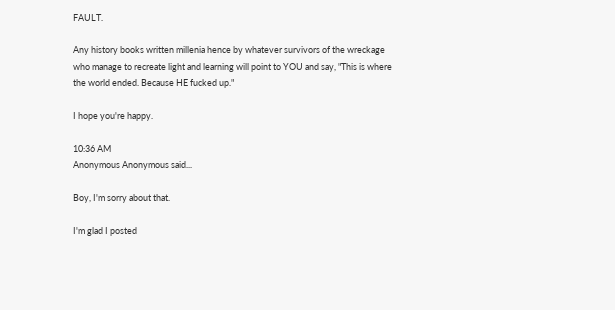FAULT.

Any history books written millenia hence by whatever survivors of the wreckage who manage to recreate light and learning will point to YOU and say, "This is where the world ended. Because HE fucked up."

I hope you're happy.

10:36 AM
Anonymous Anonymous said...

Boy, I'm sorry about that.

I'm glad I posted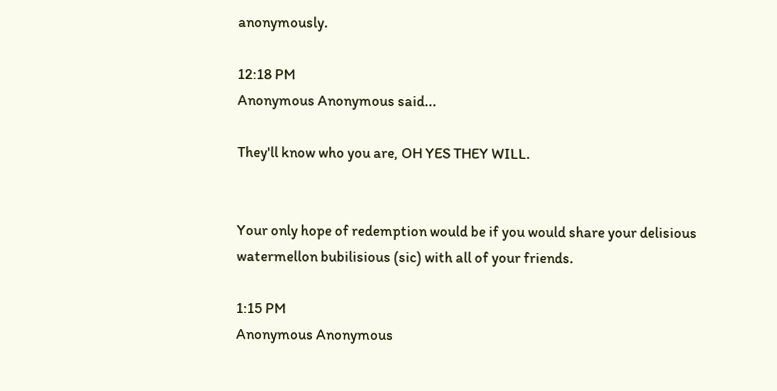anonymously.

12:18 PM
Anonymous Anonymous said...

They'll know who you are, OH YES THEY WILL.


Your only hope of redemption would be if you would share your delisious watermellon bubilisious (sic) with all of your friends.

1:15 PM
Anonymous Anonymous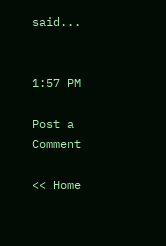said...


1:57 PM

Post a Comment

<< Home